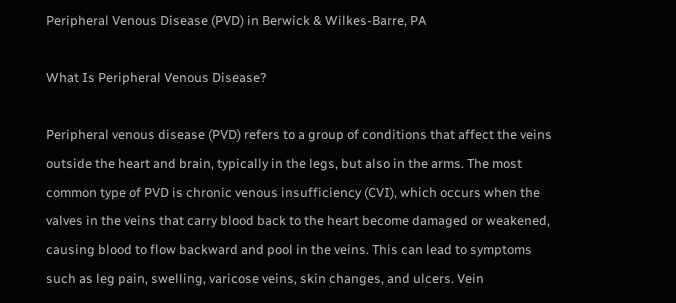Peripheral Venous Disease (PVD) in Berwick & Wilkes-Barre, PA

What Is Peripheral Venous Disease?

Peripheral venous disease (PVD) refers to a group of conditions that affect the veins outside the heart and brain, typically in the legs, but also in the arms. The most common type of PVD is chronic venous insufficiency (CVI), which occurs when the valves in the veins that carry blood back to the heart become damaged or weakened, causing blood to flow backward and pool in the veins. This can lead to symptoms such as leg pain, swelling, varicose veins, skin changes, and ulcers. Vein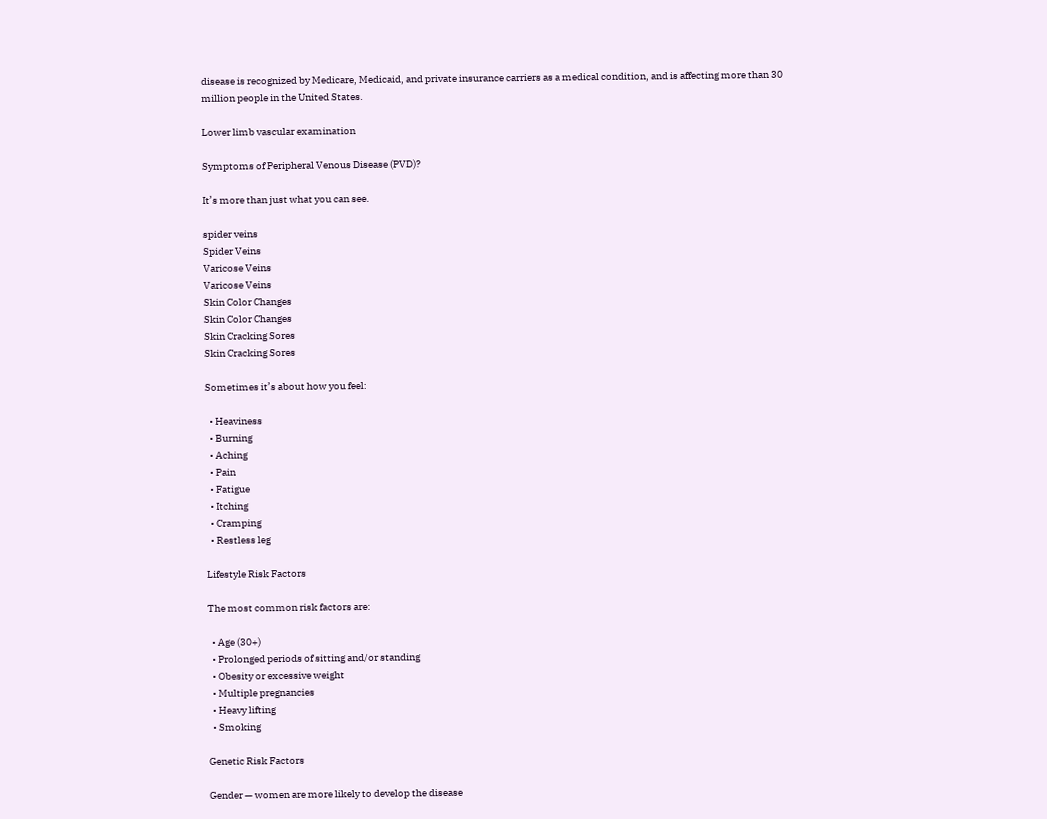disease is recognized by Medicare, Medicaid, and private insurance carriers as a medical condition, and is affecting more than 30 million people in the United States.

Lower limb vascular examination

Symptoms of Peripheral Venous Disease (PVD)?

It’s more than just what you can see.

spider veins
Spider Veins
Varicose Veins
Varicose Veins
Skin Color Changes
Skin Color Changes
Skin Cracking Sores
Skin Cracking Sores

Sometimes it’s about how you feel:

  • Heaviness
  • Burning
  • Aching
  • Pain
  • Fatigue
  • Itching
  • Cramping
  • Restless leg

Lifestyle Risk Factors

The most common risk factors are:

  • Age (30+)
  • Prolonged periods of sitting and/or standing
  • Obesity or excessive weight
  • Multiple pregnancies
  • Heavy lifting
  • Smoking

Genetic Risk Factors

Gender — women are more likely to develop the disease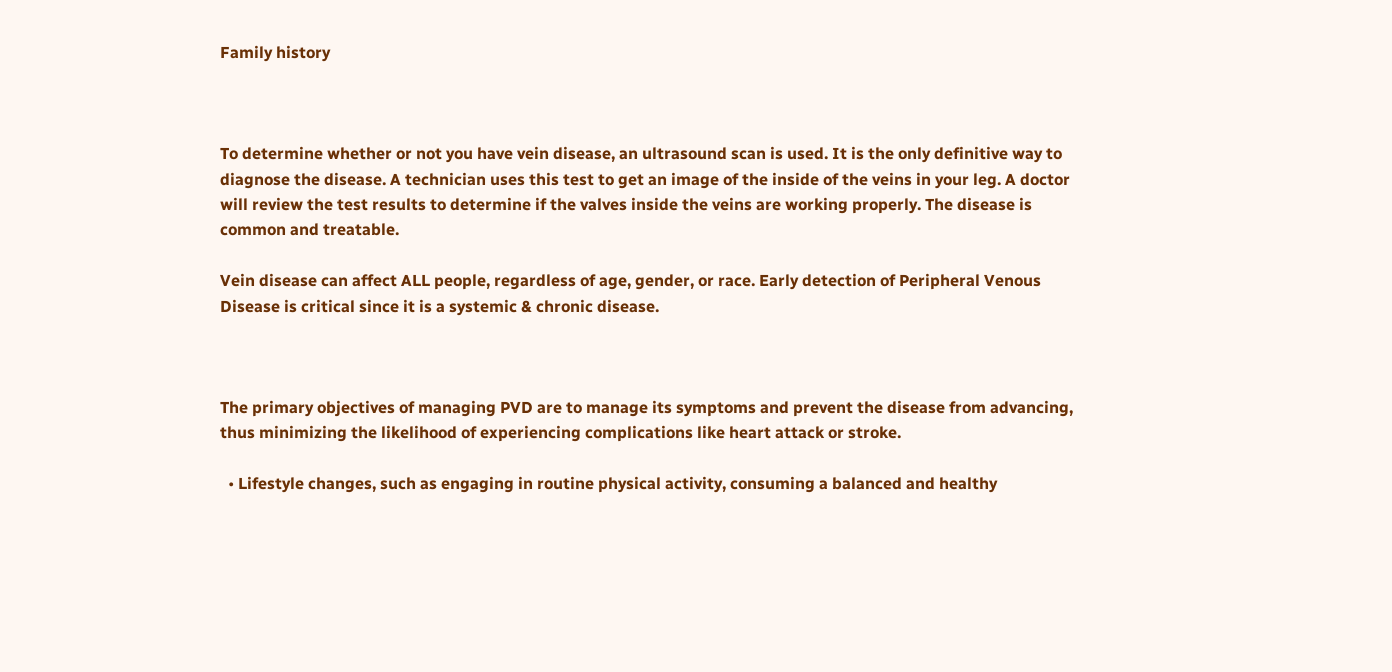Family history



To determine whether or not you have vein disease, an ultrasound scan is used. It is the only definitive way to diagnose the disease. A technician uses this test to get an image of the inside of the veins in your leg. A doctor will review the test results to determine if the valves inside the veins are working properly. The disease is common and treatable.

Vein disease can affect ALL people, regardless of age, gender, or race. Early detection of Peripheral Venous Disease is critical since it is a systemic & chronic disease.



The primary objectives of managing PVD are to manage its symptoms and prevent the disease from advancing, thus minimizing the likelihood of experiencing complications like heart attack or stroke.

  • Lifestyle changes, such as engaging in routine physical activity, consuming a balanced and healthy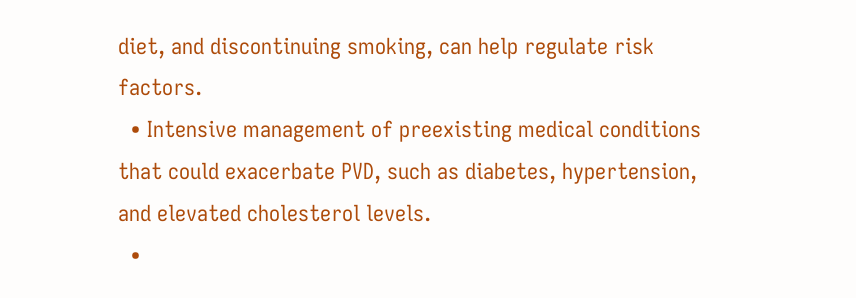diet, and discontinuing smoking, can help regulate risk factors.
  • Intensive management of preexisting medical conditions that could exacerbate PVD, such as diabetes, hypertension, and elevated cholesterol levels.
  •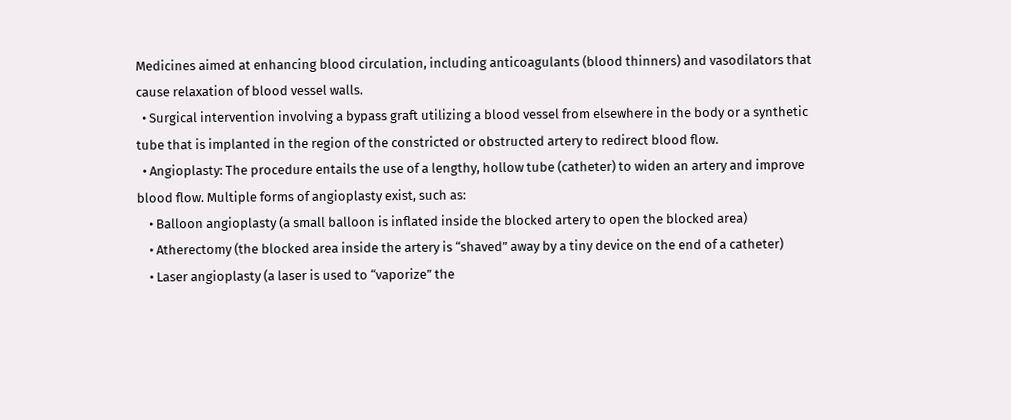Medicines aimed at enhancing blood circulation, including anticoagulants (blood thinners) and vasodilators that cause relaxation of blood vessel walls.
  • Surgical intervention involving a bypass graft utilizing a blood vessel from elsewhere in the body or a synthetic tube that is implanted in the region of the constricted or obstructed artery to redirect blood flow.
  • Angioplasty: The procedure entails the use of a lengthy, hollow tube (catheter) to widen an artery and improve blood flow. Multiple forms of angioplasty exist, such as:
    • Balloon angioplasty (a small balloon is inflated inside the blocked artery to open the blocked area)
    • Atherectomy (the blocked area inside the artery is “shaved” away by a tiny device on the end of a catheter)
    • Laser angioplasty (a laser is used to “vaporize” the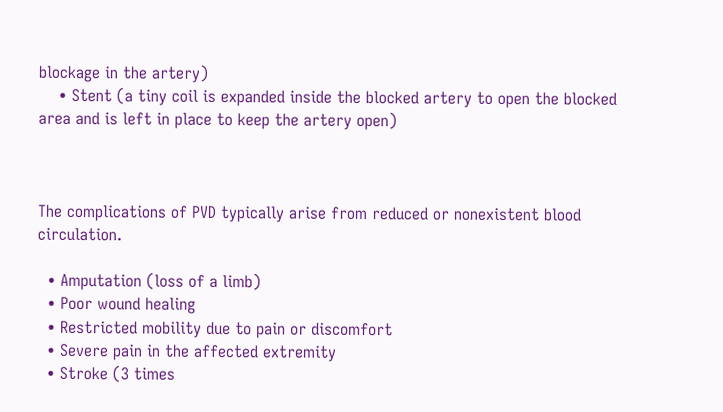blockage in the artery)
    • Stent (a tiny coil is expanded inside the blocked artery to open the blocked area and is left in place to keep the artery open)



The complications of PVD typically arise from reduced or nonexistent blood circulation.

  • Amputation (loss of a limb)
  • Poor wound healing
  • Restricted mobility due to pain or discomfort
  • Severe pain in the affected extremity
  • Stroke (3 times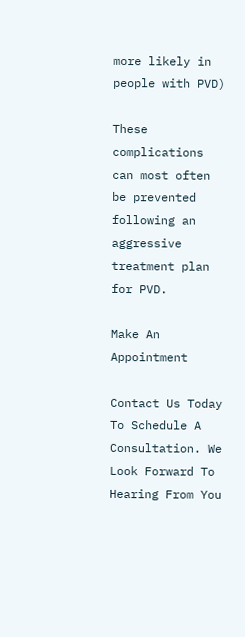more likely in people with PVD)

These complications can most often be prevented following an aggressive treatment plan for PVD.

Make An Appointment

Contact Us Today To Schedule A Consultation. We Look Forward To Hearing From You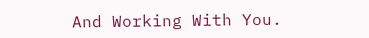And Working With You.